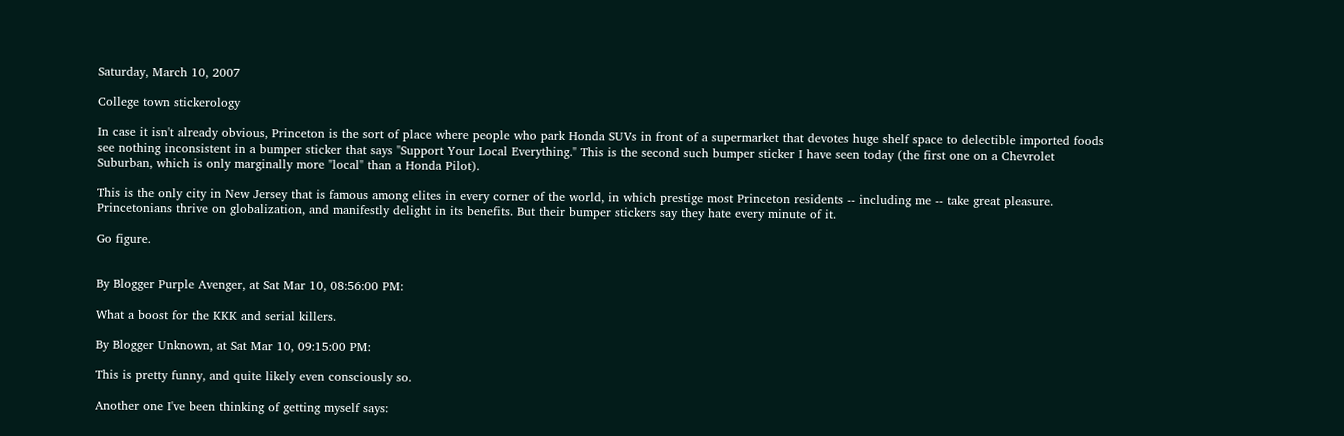Saturday, March 10, 2007

College town stickerology

In case it isn't already obvious, Princeton is the sort of place where people who park Honda SUVs in front of a supermarket that devotes huge shelf space to delectible imported foods see nothing inconsistent in a bumper sticker that says "Support Your Local Everything." This is the second such bumper sticker I have seen today (the first one on a Chevrolet Suburban, which is only marginally more "local" than a Honda Pilot).

This is the only city in New Jersey that is famous among elites in every corner of the world, in which prestige most Princeton residents -- including me -- take great pleasure. Princetonians thrive on globalization, and manifestly delight in its benefits. But their bumper stickers say they hate every minute of it.

Go figure.


By Blogger Purple Avenger, at Sat Mar 10, 08:56:00 PM:

What a boost for the KKK and serial killers.

By Blogger Unknown, at Sat Mar 10, 09:15:00 PM:

This is pretty funny, and quite likely even consciously so.

Another one I've been thinking of getting myself says: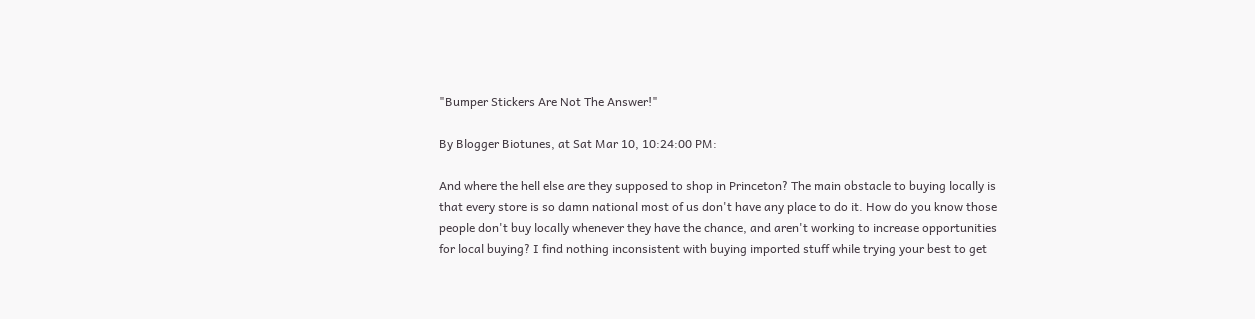"Bumper Stickers Are Not The Answer!"

By Blogger Biotunes, at Sat Mar 10, 10:24:00 PM:

And where the hell else are they supposed to shop in Princeton? The main obstacle to buying locally is that every store is so damn national most of us don't have any place to do it. How do you know those people don't buy locally whenever they have the chance, and aren't working to increase opportunities for local buying? I find nothing inconsistent with buying imported stuff while trying your best to get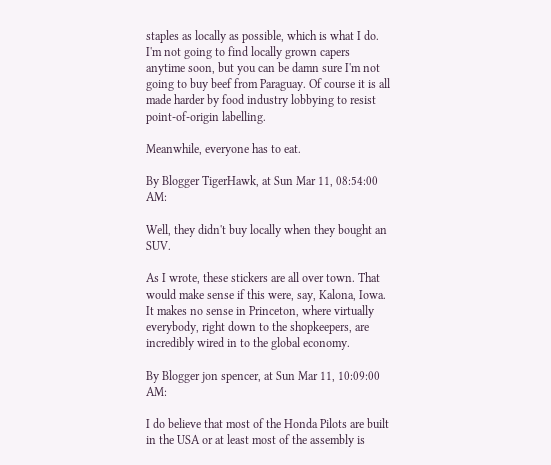staples as locally as possible, which is what I do. I'm not going to find locally grown capers anytime soon, but you can be damn sure I'm not going to buy beef from Paraguay. Of course it is all made harder by food industry lobbying to resist point-of-origin labelling.

Meanwhile, everyone has to eat.

By Blogger TigerHawk, at Sun Mar 11, 08:54:00 AM:

Well, they didn't buy locally when they bought an SUV.

As I wrote, these stickers are all over town. That would make sense if this were, say, Kalona, Iowa. It makes no sense in Princeton, where virtually everybody, right down to the shopkeepers, are incredibly wired in to the global economy.

By Blogger jon spencer, at Sun Mar 11, 10:09:00 AM:

I do believe that most of the Honda Pilots are built in the USA or at least most of the assembly is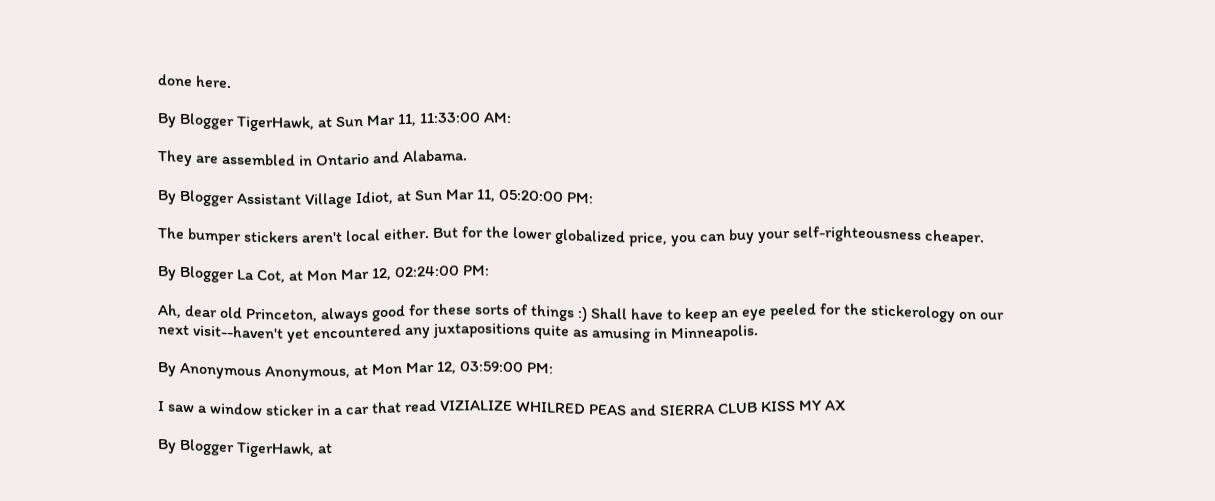done here.

By Blogger TigerHawk, at Sun Mar 11, 11:33:00 AM:

They are assembled in Ontario and Alabama.

By Blogger Assistant Village Idiot, at Sun Mar 11, 05:20:00 PM:

The bumper stickers aren't local either. But for the lower globalized price, you can buy your self-righteousness cheaper.

By Blogger La Cot, at Mon Mar 12, 02:24:00 PM:

Ah, dear old Princeton, always good for these sorts of things :) Shall have to keep an eye peeled for the stickerology on our next visit--haven't yet encountered any juxtapositions quite as amusing in Minneapolis.

By Anonymous Anonymous, at Mon Mar 12, 03:59:00 PM:

I saw a window sticker in a car that read VIZIALIZE WHILRED PEAS and SIERRA CLUB KISS MY AX

By Blogger TigerHawk, at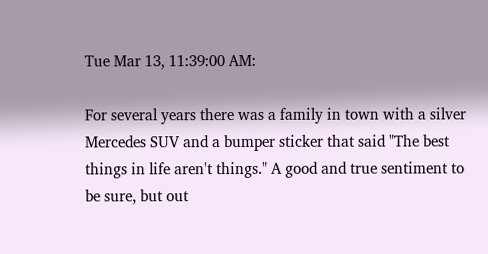Tue Mar 13, 11:39:00 AM:

For several years there was a family in town with a silver Mercedes SUV and a bumper sticker that said "The best things in life aren't things." A good and true sentiment to be sure, but out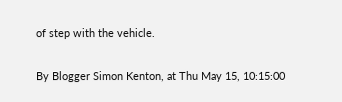of step with the vehicle.

By Blogger Simon Kenton, at Thu May 15, 10:15:00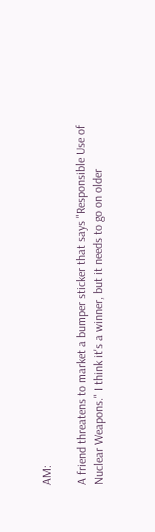AM:

A friend threatens to market a bumper sticker that says "Responsible Use of Nuclear Weapons." I think it's a winner, but it needs to go on older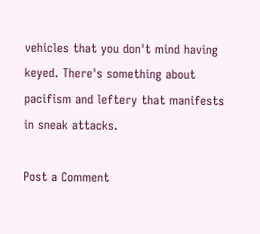vehicles that you don't mind having keyed. There's something about pacifism and leftery that manifests in sneak attacks.

Post a Comment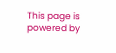This page is powered by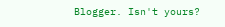Blogger. Isn't yours?